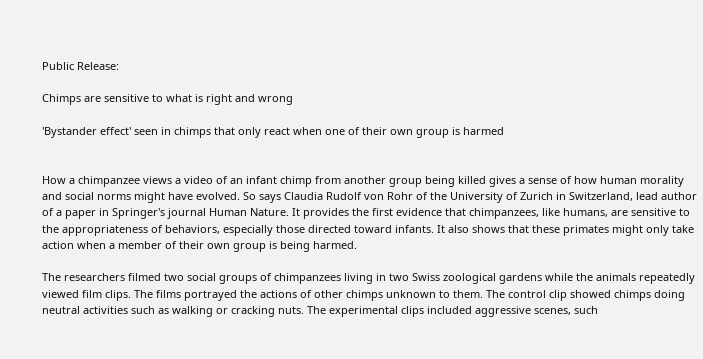Public Release:

Chimps are sensitive to what is right and wrong

'Bystander effect' seen in chimps that only react when one of their own group is harmed


How a chimpanzee views a video of an infant chimp from another group being killed gives a sense of how human morality and social norms might have evolved. So says Claudia Rudolf von Rohr of the University of Zurich in Switzerland, lead author of a paper in Springer's journal Human Nature. It provides the first evidence that chimpanzees, like humans, are sensitive to the appropriateness of behaviors, especially those directed toward infants. It also shows that these primates might only take action when a member of their own group is being harmed.

The researchers filmed two social groups of chimpanzees living in two Swiss zoological gardens while the animals repeatedly viewed film clips. The films portrayed the actions of other chimps unknown to them. The control clip showed chimps doing neutral activities such as walking or cracking nuts. The experimental clips included aggressive scenes, such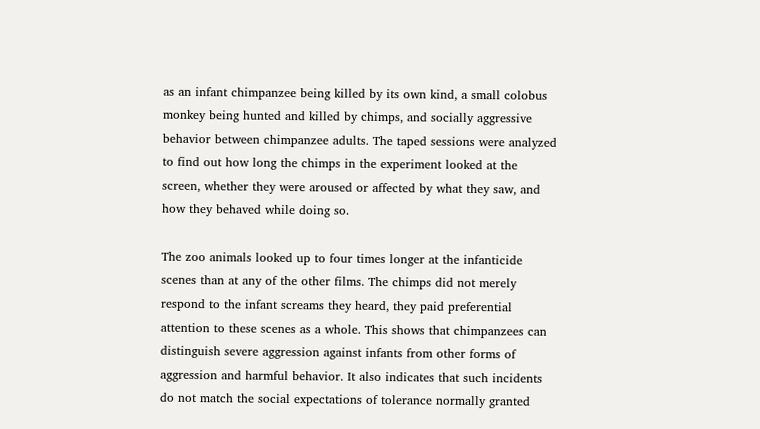as an infant chimpanzee being killed by its own kind, a small colobus monkey being hunted and killed by chimps, and socially aggressive behavior between chimpanzee adults. The taped sessions were analyzed to find out how long the chimps in the experiment looked at the screen, whether they were aroused or affected by what they saw, and how they behaved while doing so.

The zoo animals looked up to four times longer at the infanticide scenes than at any of the other films. The chimps did not merely respond to the infant screams they heard, they paid preferential attention to these scenes as a whole. This shows that chimpanzees can distinguish severe aggression against infants from other forms of aggression and harmful behavior. It also indicates that such incidents do not match the social expectations of tolerance normally granted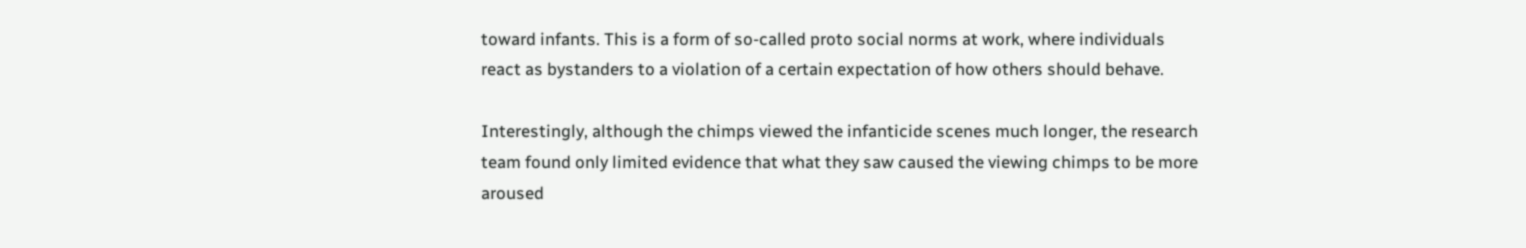toward infants. This is a form of so-called proto social norms at work, where individuals react as bystanders to a violation of a certain expectation of how others should behave.

Interestingly, although the chimps viewed the infanticide scenes much longer, the research team found only limited evidence that what they saw caused the viewing chimps to be more aroused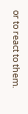or to react to them.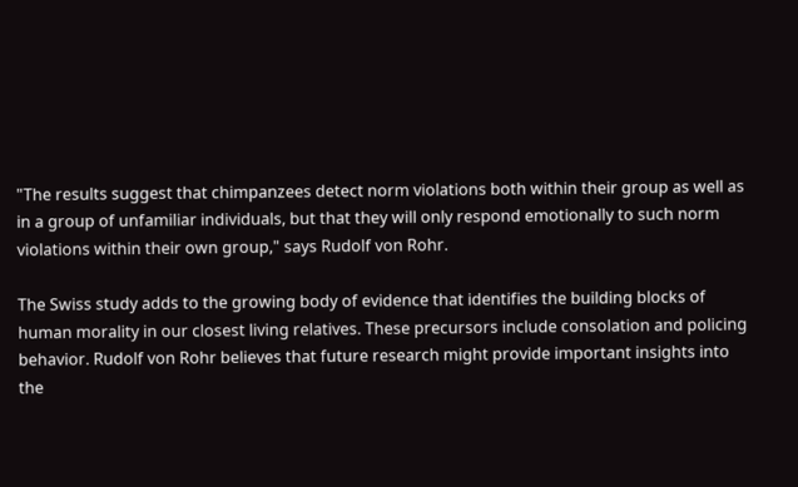"The results suggest that chimpanzees detect norm violations both within their group as well as in a group of unfamiliar individuals, but that they will only respond emotionally to such norm violations within their own group," says Rudolf von Rohr.

The Swiss study adds to the growing body of evidence that identifies the building blocks of human morality in our closest living relatives. These precursors include consolation and policing behavior. Rudolf von Rohr believes that future research might provide important insights into the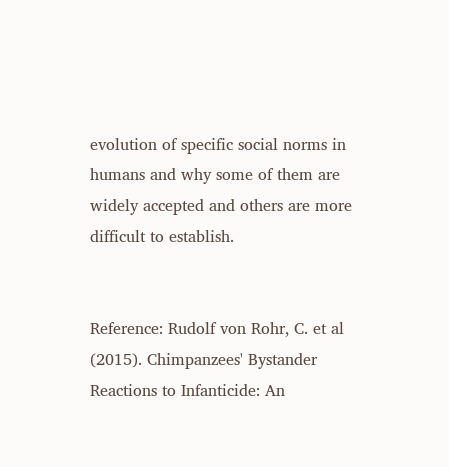evolution of specific social norms in humans and why some of them are widely accepted and others are more difficult to establish.


Reference: Rudolf von Rohr, C. et al (2015). Chimpanzees' Bystander Reactions to Infanticide: An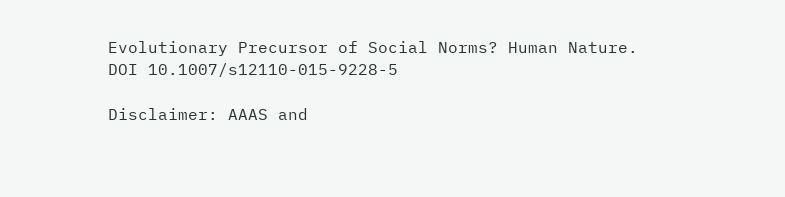Evolutionary Precursor of Social Norms? Human Nature. DOI 10.1007/s12110-015-9228-5

Disclaimer: AAAS and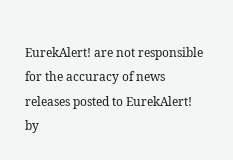EurekAlert! are not responsible for the accuracy of news releases posted to EurekAlert! by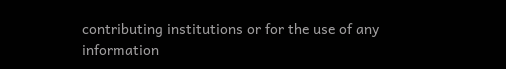contributing institutions or for the use of any information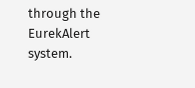through the EurekAlert system.